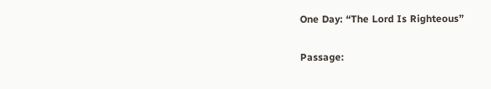One Day: “The Lord Is Righteous”

Passage: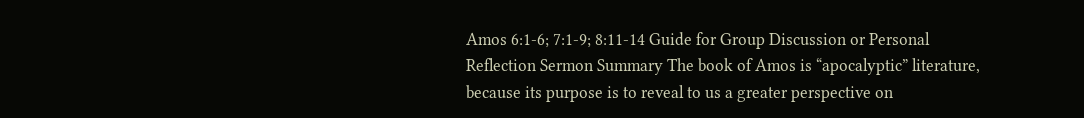Amos 6:1-6; 7:1-9; 8:11-14 Guide for Group Discussion or Personal Reflection Sermon Summary The book of Amos is “apocalyptic” literature, because its purpose is to reveal to us a greater perspective on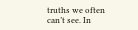truths we often can’t see. In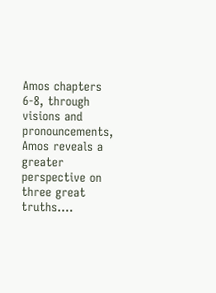Amos chapters 6-8, through visions and pronouncements, Amos reveals a greater perspective on three great truths….